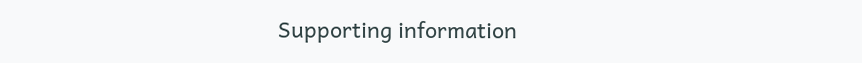Supporting information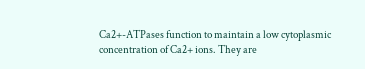Ca2+-ATPases function to maintain a low cytoplasmic concentration of Ca2+ ions. They are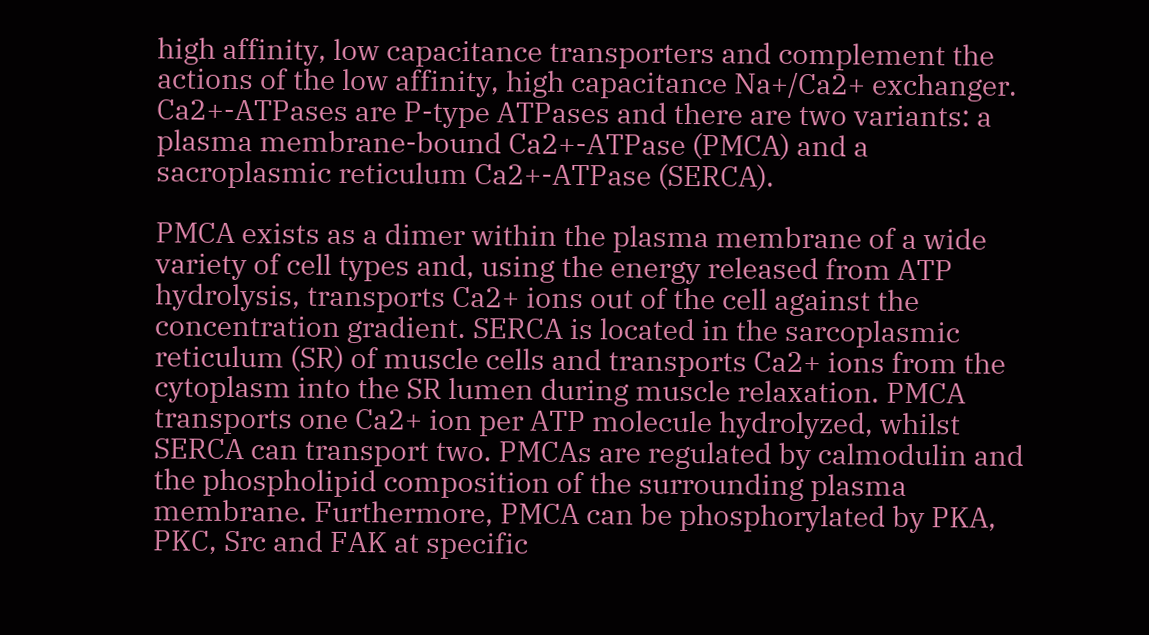high affinity, low capacitance transporters and complement the actions of the low affinity, high capacitance Na+/Ca2+ exchanger. Ca2+-ATPases are P-type ATPases and there are two variants: a plasma membrane-bound Ca2+-ATPase (PMCA) and a sacroplasmic reticulum Ca2+-ATPase (SERCA).

PMCA exists as a dimer within the plasma membrane of a wide variety of cell types and, using the energy released from ATP hydrolysis, transports Ca2+ ions out of the cell against the concentration gradient. SERCA is located in the sarcoplasmic reticulum (SR) of muscle cells and transports Ca2+ ions from the cytoplasm into the SR lumen during muscle relaxation. PMCA transports one Ca2+ ion per ATP molecule hydrolyzed, whilst SERCA can transport two. PMCAs are regulated by calmodulin and the phospholipid composition of the surrounding plasma membrane. Furthermore, PMCA can be phosphorylated by PKA, PKC, Src and FAK at specific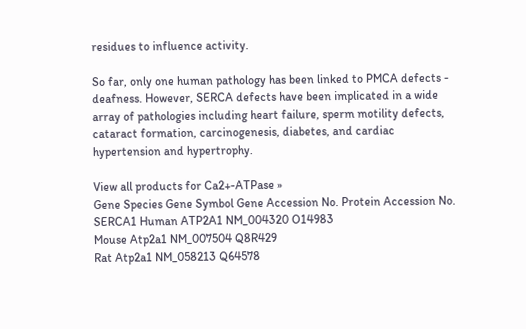residues to influence activity.

So far, only one human pathology has been linked to PMCA defects - deafness. However, SERCA defects have been implicated in a wide array of pathologies including heart failure, sperm motility defects, cataract formation, carcinogenesis, diabetes, and cardiac hypertension and hypertrophy.

View all products for Ca2+-ATPase »
Gene Species Gene Symbol Gene Accession No. Protein Accession No.
SERCA1 Human ATP2A1 NM_004320 O14983
Mouse Atp2a1 NM_007504 Q8R429
Rat Atp2a1 NM_058213 Q64578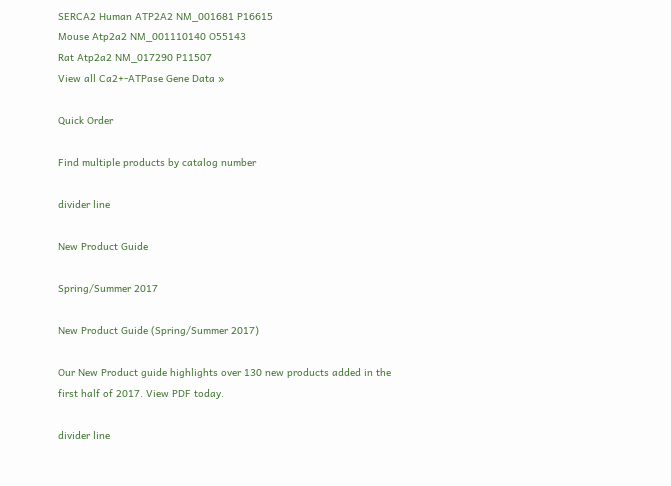SERCA2 Human ATP2A2 NM_001681 P16615
Mouse Atp2a2 NM_001110140 O55143
Rat Atp2a2 NM_017290 P11507
View all Ca2+-ATPase Gene Data »

Quick Order

Find multiple products by catalog number

divider line

New Product Guide

Spring/Summer 2017

New Product Guide (Spring/Summer 2017)

Our New Product guide highlights over 130 new products added in the first half of 2017. View PDF today.

divider line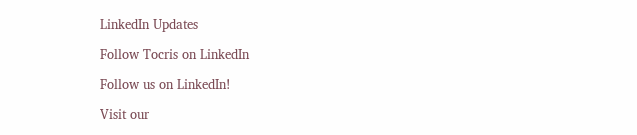LinkedIn Updates

Follow Tocris on LinkedIn

Follow us on LinkedIn!

Visit our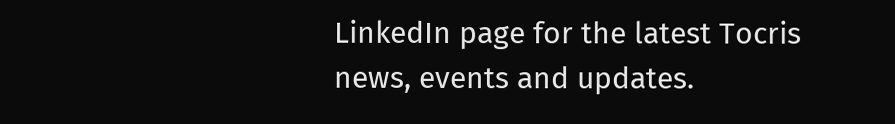LinkedIn page for the latest Tocris news, events and updates.